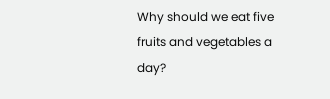Why should we eat five fruits and vegetables a day?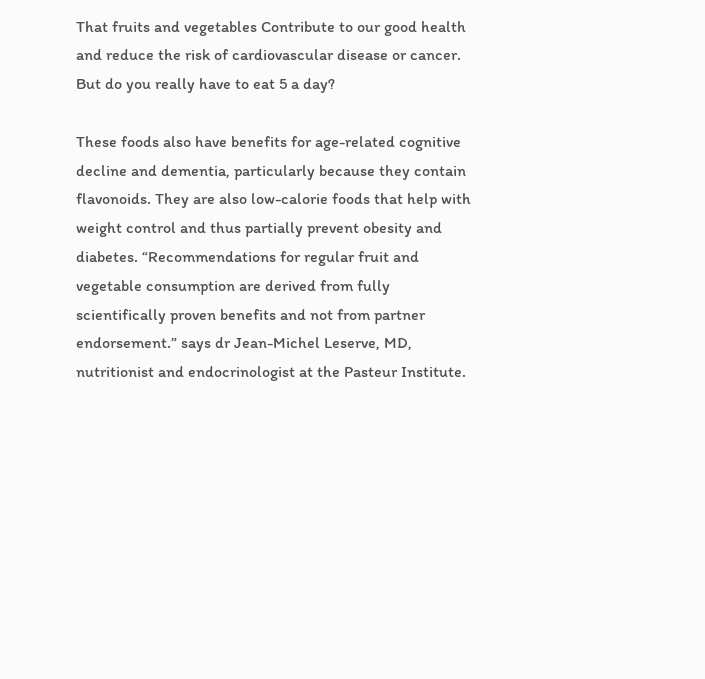That fruits and vegetables Contribute to our good health and reduce the risk of cardiovascular disease or cancer. But do you really have to eat 5 a day?

These foods also have benefits for age-related cognitive decline and dementia, particularly because they contain flavonoids. They are also low-calorie foods that help with weight control and thus partially prevent obesity and diabetes. “Recommendations for regular fruit and vegetable consumption are derived from fully scientifically proven benefits and not from partner endorsement.” says dr Jean-Michel Leserve, MD, nutritionist and endocrinologist at the Pasteur Institute.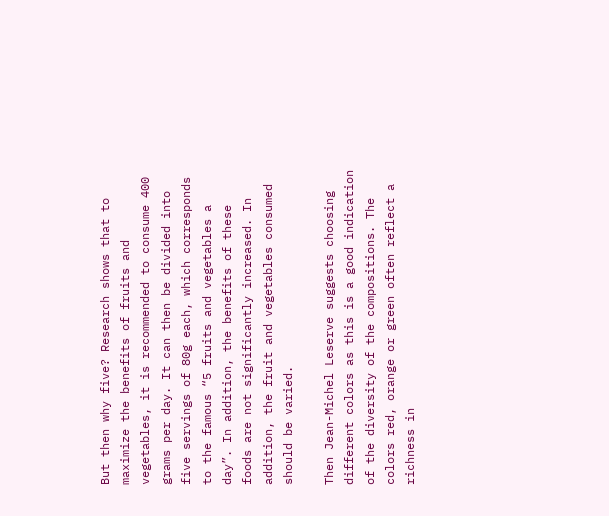But then why five? Research shows that to maximize the benefits of fruits and vegetables, it is recommended to consume 400 grams per day. It can then be divided into five servings of 80g each, which corresponds to the famous “5 fruits and vegetables a day”. In addition, the benefits of these foods are not significantly increased. In addition, the fruit and vegetables consumed should be varied.

Then Jean-Michel Leserve suggests choosing different colors as this is a good indication of the diversity of the compositions. The colors red, orange or green often reflect a richness in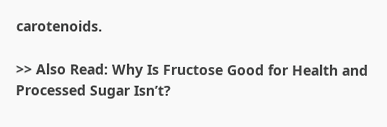carotenoids.

>> Also Read: Why Is Fructose Good for Health and Processed Sugar Isn’t?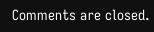Comments are closed.